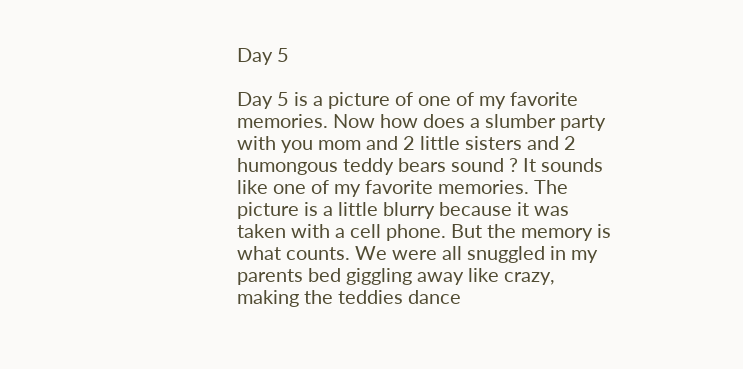Day 5

Day 5 is a picture of one of my favorite memories. Now how does a slumber party with you mom and 2 little sisters and 2 humongous teddy bears sound ? It sounds like one of my favorite memories. The picture is a little blurry because it was taken with a cell phone. But the memory is what counts. We were all snuggled in my parents bed giggling away like crazy, making the teddies dance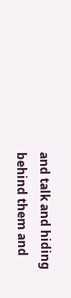and talk and hiding behind them and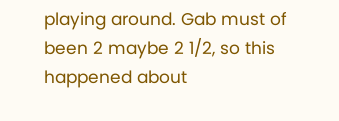playing around. Gab must of been 2 maybe 2 1/2, so this happened about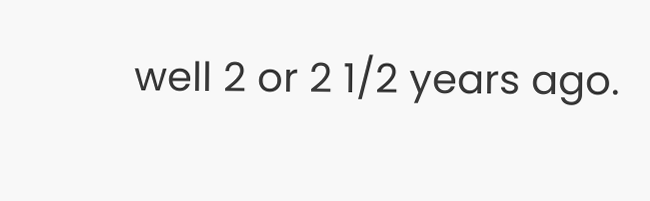well 2 or 2 1/2 years ago.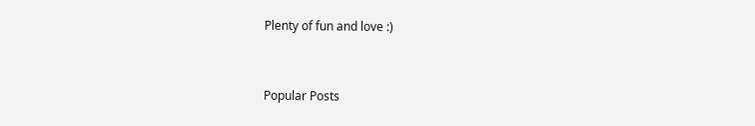Plenty of fun and love :)


Popular Posts